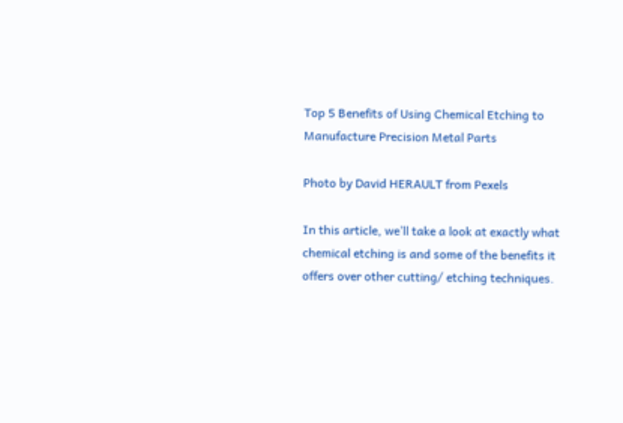Top 5 Benefits of Using Chemical Etching to Manufacture Precision Metal Parts

Photo by David HERAULT from Pexels

In this article, we’ll take a look at exactly what chemical etching is and some of the benefits it offers over other cutting/ etching techniques.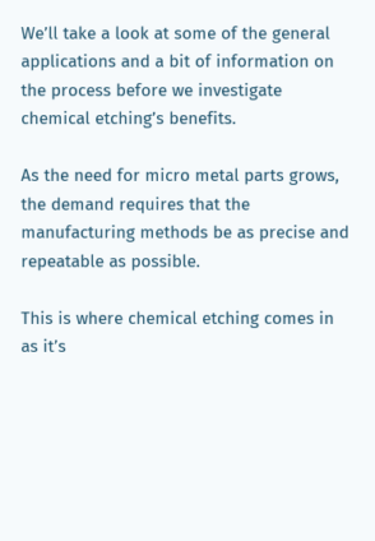We’ll take a look at some of the general applications and a bit of information on the process before we investigate chemical etching’s benefits.

As the need for micro metal parts grows, the demand requires that the manufacturing methods be as precise and repeatable as possible.

This is where chemical etching comes in as it’s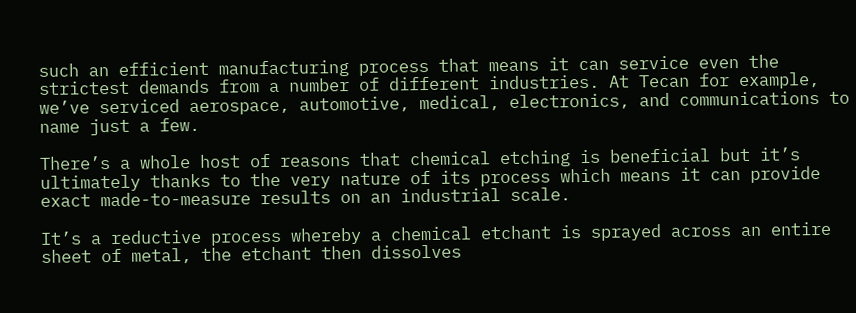such an efficient manufacturing process that means it can service even the strictest demands from a number of different industries. At Tecan for example, we’ve serviced aerospace, automotive, medical, electronics, and communications to name just a few.

There’s a whole host of reasons that chemical etching is beneficial but it’s ultimately thanks to the very nature of its process which means it can provide exact made-to-measure results on an industrial scale.

It’s a reductive process whereby a chemical etchant is sprayed across an entire sheet of metal, the etchant then dissolves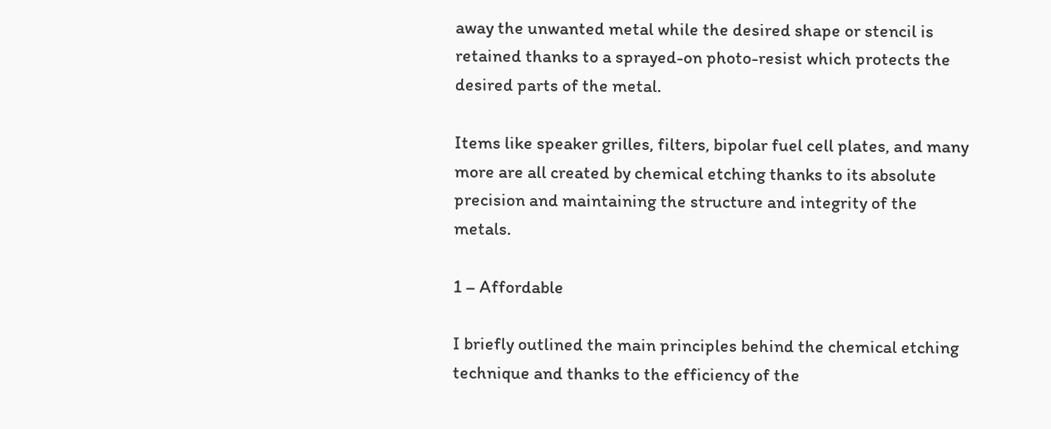away the unwanted metal while the desired shape or stencil is retained thanks to a sprayed-on photo-resist which protects the desired parts of the metal.

Items like speaker grilles, filters, bipolar fuel cell plates, and many more are all created by chemical etching thanks to its absolute precision and maintaining the structure and integrity of the metals.

1 – Affordable

I briefly outlined the main principles behind the chemical etching technique and thanks to the efficiency of the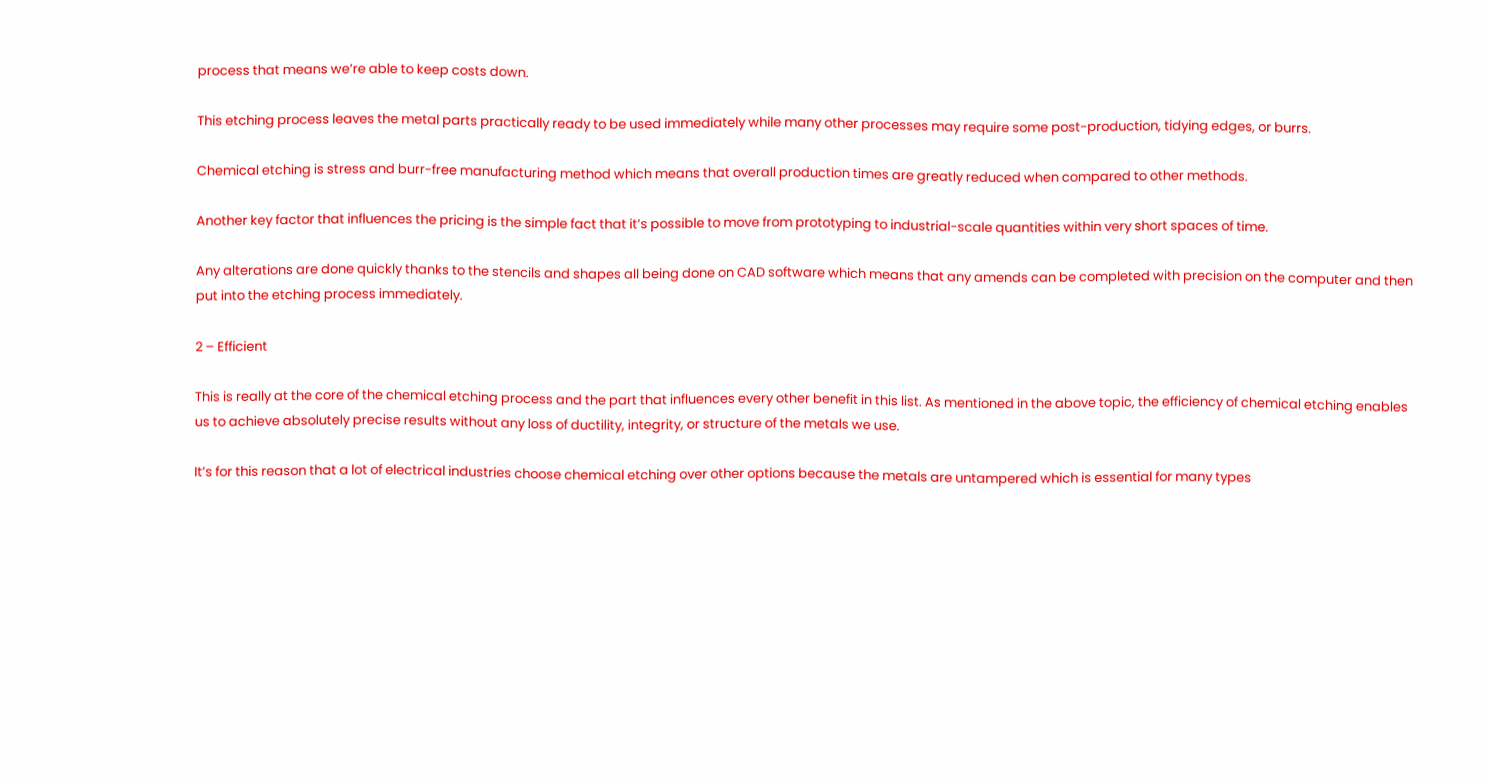process that means we’re able to keep costs down.

This etching process leaves the metal parts practically ready to be used immediately while many other processes may require some post-production, tidying edges, or burrs.

Chemical etching is stress and burr-free manufacturing method which means that overall production times are greatly reduced when compared to other methods.

Another key factor that influences the pricing is the simple fact that it’s possible to move from prototyping to industrial-scale quantities within very short spaces of time.

Any alterations are done quickly thanks to the stencils and shapes all being done on CAD software which means that any amends can be completed with precision on the computer and then put into the etching process immediately.

2 – Efficient

This is really at the core of the chemical etching process and the part that influences every other benefit in this list. As mentioned in the above topic, the efficiency of chemical etching enables us to achieve absolutely precise results without any loss of ductility, integrity, or structure of the metals we use.

It’s for this reason that a lot of electrical industries choose chemical etching over other options because the metals are untampered which is essential for many types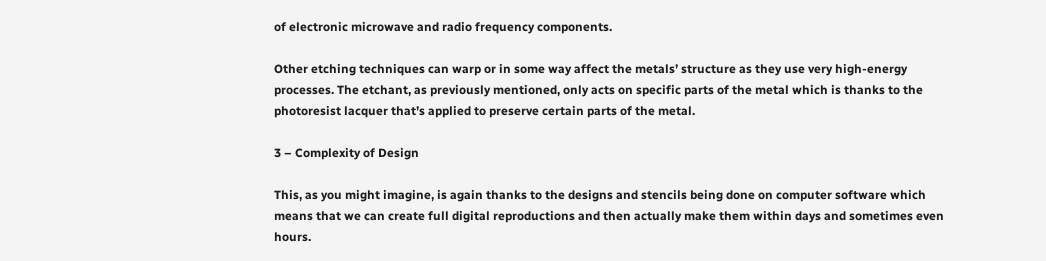of electronic microwave and radio frequency components.

Other etching techniques can warp or in some way affect the metals’ structure as they use very high-energy processes. The etchant, as previously mentioned, only acts on specific parts of the metal which is thanks to the photoresist lacquer that’s applied to preserve certain parts of the metal.

3 – Complexity of Design

This, as you might imagine, is again thanks to the designs and stencils being done on computer software which means that we can create full digital reproductions and then actually make them within days and sometimes even hours.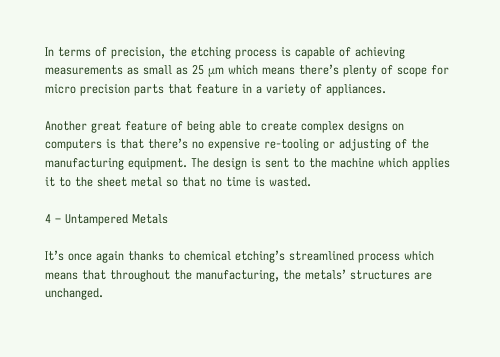In terms of precision, the etching process is capable of achieving measurements as small as 25 μm which means there’s plenty of scope for micro precision parts that feature in a variety of appliances.

Another great feature of being able to create complex designs on computers is that there’s no expensive re-tooling or adjusting of the manufacturing equipment. The design is sent to the machine which applies it to the sheet metal so that no time is wasted.

4 – Untampered Metals

It’s once again thanks to chemical etching’s streamlined process which means that throughout the manufacturing, the metals’ structures are unchanged.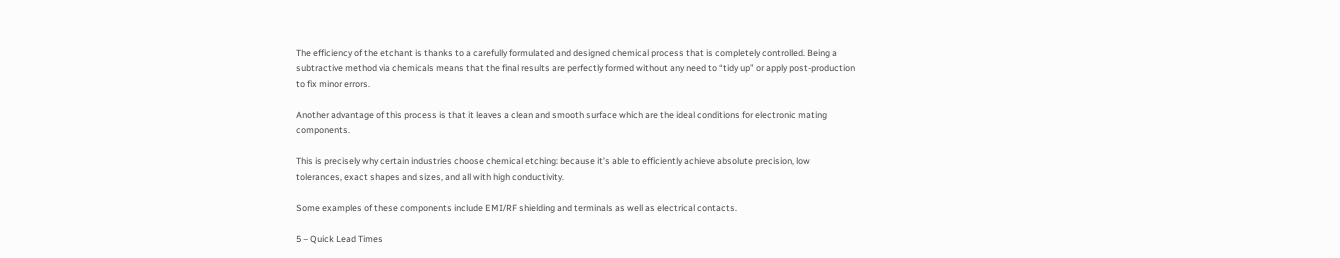The efficiency of the etchant is thanks to a carefully formulated and designed chemical process that is completely controlled. Being a subtractive method via chemicals means that the final results are perfectly formed without any need to “tidy up” or apply post-production to fix minor errors.

Another advantage of this process is that it leaves a clean and smooth surface which are the ideal conditions for electronic mating components.

This is precisely why certain industries choose chemical etching: because it’s able to efficiently achieve absolute precision, low tolerances, exact shapes and sizes, and all with high conductivity.

Some examples of these components include EMI/RF shielding and terminals as well as electrical contacts.

5 – Quick Lead Times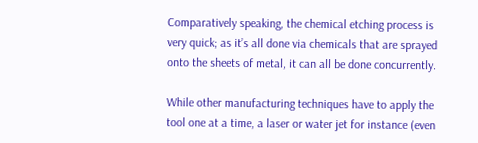Comparatively speaking, the chemical etching process is very quick; as it’s all done via chemicals that are sprayed onto the sheets of metal, it can all be done concurrently.

While other manufacturing techniques have to apply the tool one at a time, a laser or water jet for instance (even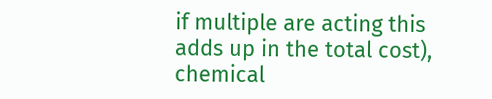if multiple are acting this adds up in the total cost), chemical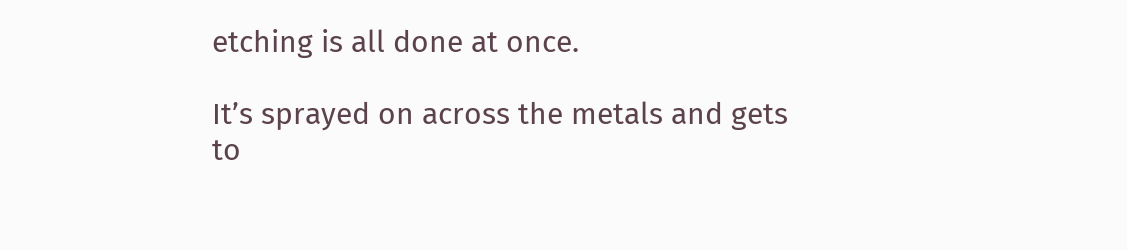etching is all done at once.

It’s sprayed on across the metals and gets to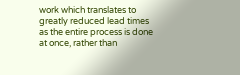work which translates to greatly reduced lead times as the entire process is done at once, rather than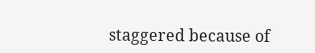staggered because of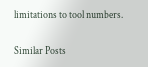limitations to tool numbers.

Similar Posts